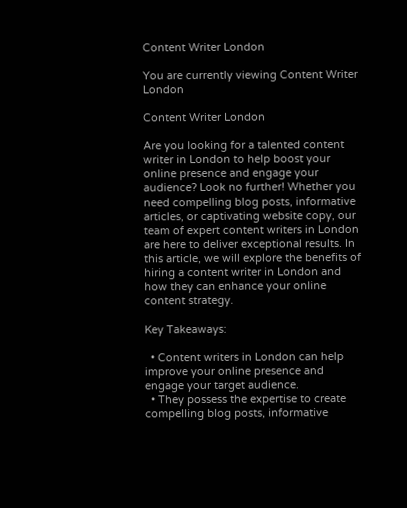Content Writer London

You are currently viewing Content Writer London

Content Writer London

Are you looking for a talented content writer in London to help boost your online presence and engage your audience? Look no further! Whether you need compelling blog posts, informative articles, or captivating website copy, our team of expert content writers in London are here to deliver exceptional results. In this article, we will explore the benefits of hiring a content writer in London and how they can enhance your online content strategy.

Key Takeaways:

  • Content writers in London can help improve your online presence and engage your target audience.
  • They possess the expertise to create compelling blog posts, informative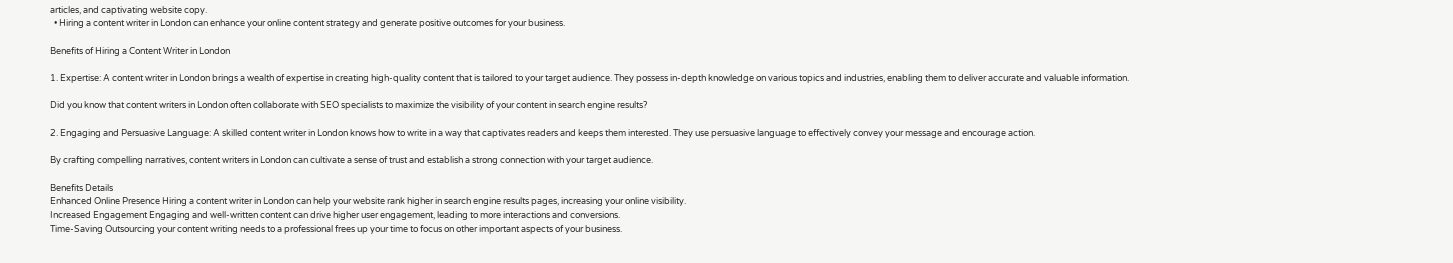articles, and captivating website copy.
  • Hiring a content writer in London can enhance your online content strategy and generate positive outcomes for your business.

Benefits of Hiring a Content Writer in London

1. Expertise: A content writer in London brings a wealth of expertise in creating high-quality content that is tailored to your target audience. They possess in-depth knowledge on various topics and industries, enabling them to deliver accurate and valuable information.

Did you know that content writers in London often collaborate with SEO specialists to maximize the visibility of your content in search engine results?

2. Engaging and Persuasive Language: A skilled content writer in London knows how to write in a way that captivates readers and keeps them interested. They use persuasive language to effectively convey your message and encourage action.

By crafting compelling narratives, content writers in London can cultivate a sense of trust and establish a strong connection with your target audience.

Benefits Details
Enhanced Online Presence Hiring a content writer in London can help your website rank higher in search engine results pages, increasing your online visibility.
Increased Engagement Engaging and well-written content can drive higher user engagement, leading to more interactions and conversions.
Time-Saving Outsourcing your content writing needs to a professional frees up your time to focus on other important aspects of your business.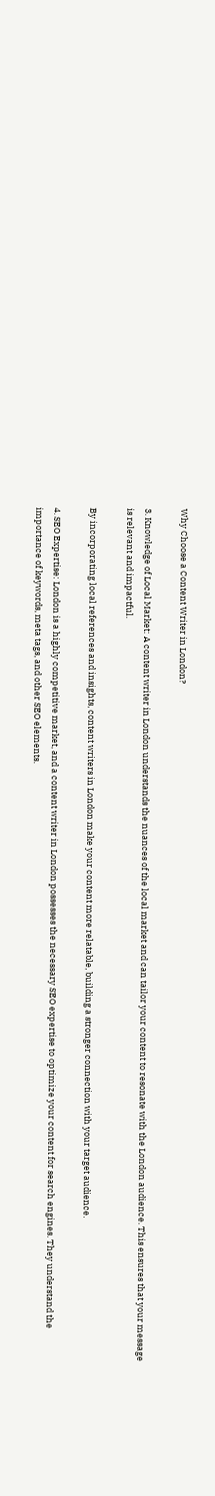Why Choose a Content Writer in London?

3. Knowledge of Local Market: A content writer in London understands the nuances of the local market and can tailor your content to resonate with the London audience. This ensures that your message is relevant and impactful.

By incorporating local references and insights, content writers in London make your content more relatable, building a stronger connection with your target audience.

4. SEO Expertise: London is a highly competitive market, and a content writer in London possesses the necessary SEO expertise to optimize your content for search engines. They understand the importance of keywords, meta tags, and other SEO elements.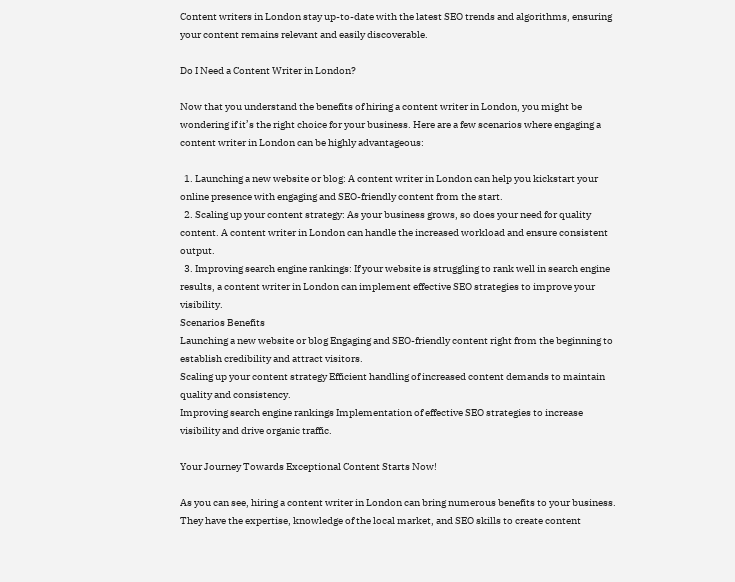Content writers in London stay up-to-date with the latest SEO trends and algorithms, ensuring your content remains relevant and easily discoverable.

Do I Need a Content Writer in London?

Now that you understand the benefits of hiring a content writer in London, you might be wondering if it’s the right choice for your business. Here are a few scenarios where engaging a content writer in London can be highly advantageous:

  1. Launching a new website or blog: A content writer in London can help you kickstart your online presence with engaging and SEO-friendly content from the start.
  2. Scaling up your content strategy: As your business grows, so does your need for quality content. A content writer in London can handle the increased workload and ensure consistent output.
  3. Improving search engine rankings: If your website is struggling to rank well in search engine results, a content writer in London can implement effective SEO strategies to improve your visibility.
Scenarios Benefits
Launching a new website or blog Engaging and SEO-friendly content right from the beginning to establish credibility and attract visitors.
Scaling up your content strategy Efficient handling of increased content demands to maintain quality and consistency.
Improving search engine rankings Implementation of effective SEO strategies to increase visibility and drive organic traffic.

Your Journey Towards Exceptional Content Starts Now!

As you can see, hiring a content writer in London can bring numerous benefits to your business. They have the expertise, knowledge of the local market, and SEO skills to create content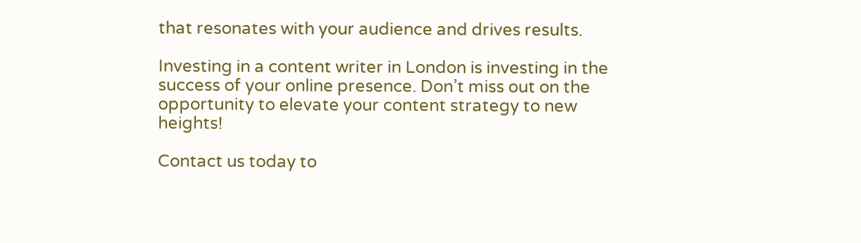that resonates with your audience and drives results.

Investing in a content writer in London is investing in the success of your online presence. Don’t miss out on the opportunity to elevate your content strategy to new heights!

Contact us today to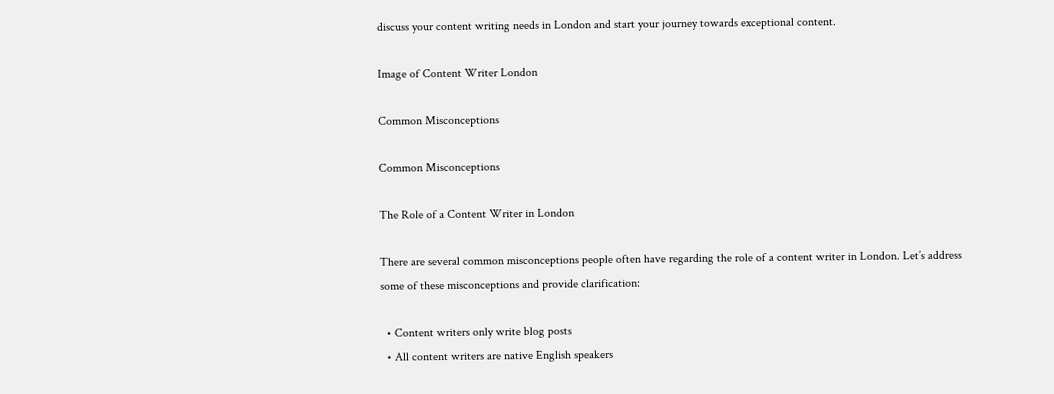discuss your content writing needs in London and start your journey towards exceptional content.

Image of Content Writer London

Common Misconceptions

Common Misconceptions

The Role of a Content Writer in London

There are several common misconceptions people often have regarding the role of a content writer in London. Let’s address some of these misconceptions and provide clarification:

  • Content writers only write blog posts
  • All content writers are native English speakers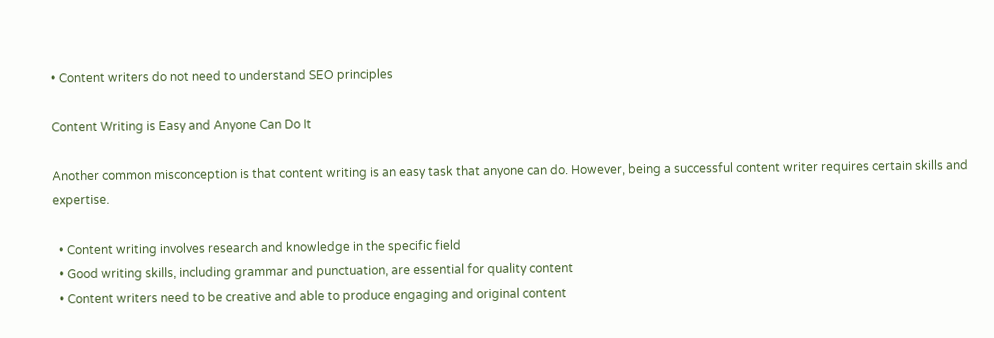• Content writers do not need to understand SEO principles

Content Writing is Easy and Anyone Can Do It

Another common misconception is that content writing is an easy task that anyone can do. However, being a successful content writer requires certain skills and expertise.

  • Content writing involves research and knowledge in the specific field
  • Good writing skills, including grammar and punctuation, are essential for quality content
  • Content writers need to be creative and able to produce engaging and original content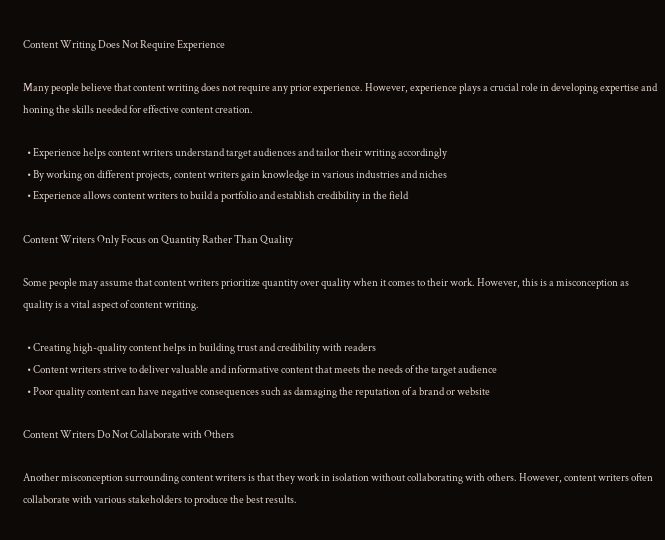Content Writing Does Not Require Experience

Many people believe that content writing does not require any prior experience. However, experience plays a crucial role in developing expertise and honing the skills needed for effective content creation.

  • Experience helps content writers understand target audiences and tailor their writing accordingly
  • By working on different projects, content writers gain knowledge in various industries and niches
  • Experience allows content writers to build a portfolio and establish credibility in the field

Content Writers Only Focus on Quantity Rather Than Quality

Some people may assume that content writers prioritize quantity over quality when it comes to their work. However, this is a misconception as quality is a vital aspect of content writing.

  • Creating high-quality content helps in building trust and credibility with readers
  • Content writers strive to deliver valuable and informative content that meets the needs of the target audience
  • Poor quality content can have negative consequences such as damaging the reputation of a brand or website

Content Writers Do Not Collaborate with Others

Another misconception surrounding content writers is that they work in isolation without collaborating with others. However, content writers often collaborate with various stakeholders to produce the best results.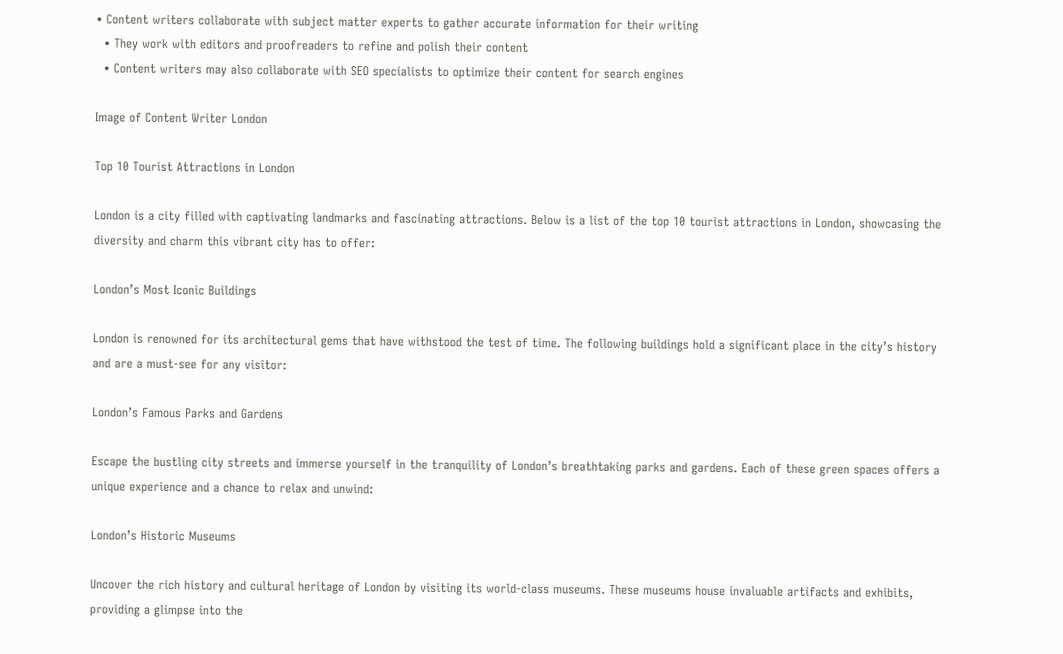• Content writers collaborate with subject matter experts to gather accurate information for their writing
  • They work with editors and proofreaders to refine and polish their content
  • Content writers may also collaborate with SEO specialists to optimize their content for search engines

Image of Content Writer London

Top 10 Tourist Attractions in London

London is a city filled with captivating landmarks and fascinating attractions. Below is a list of the top 10 tourist attractions in London, showcasing the diversity and charm this vibrant city has to offer:

London’s Most Iconic Buildings

London is renowned for its architectural gems that have withstood the test of time. The following buildings hold a significant place in the city’s history and are a must-see for any visitor:

London’s Famous Parks and Gardens

Escape the bustling city streets and immerse yourself in the tranquility of London’s breathtaking parks and gardens. Each of these green spaces offers a unique experience and a chance to relax and unwind:

London’s Historic Museums

Uncover the rich history and cultural heritage of London by visiting its world-class museums. These museums house invaluable artifacts and exhibits, providing a glimpse into the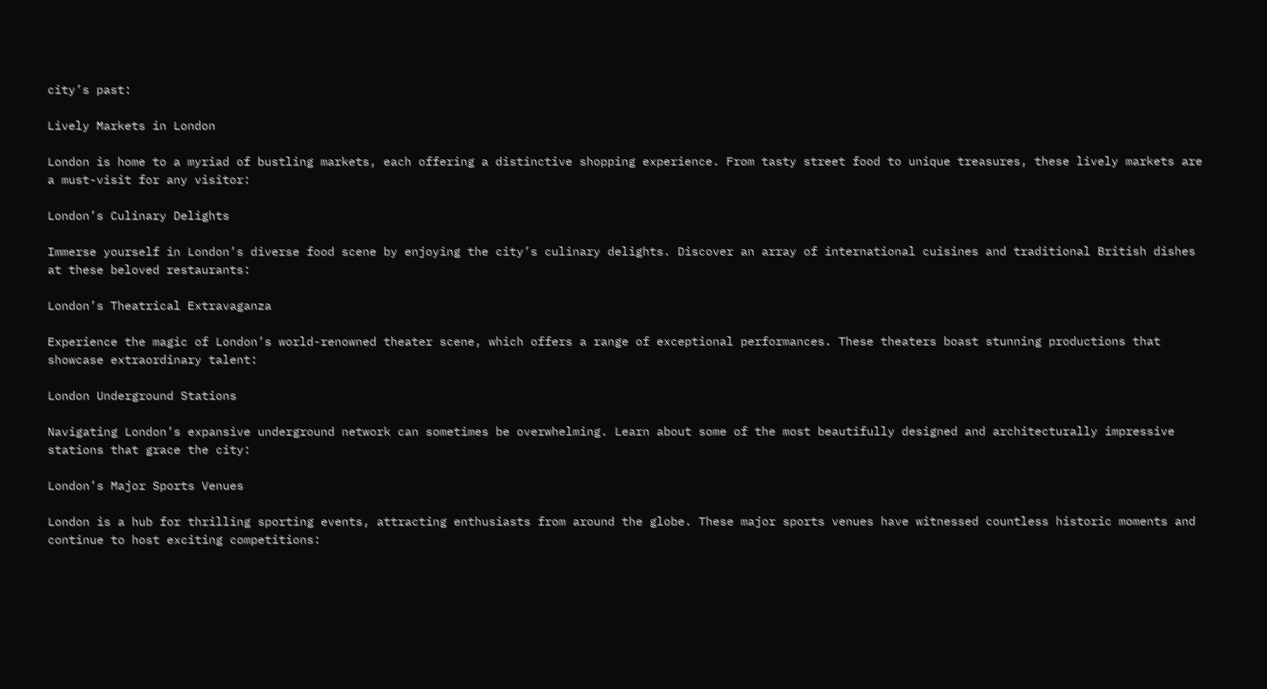city’s past:

Lively Markets in London

London is home to a myriad of bustling markets, each offering a distinctive shopping experience. From tasty street food to unique treasures, these lively markets are a must-visit for any visitor:

London’s Culinary Delights

Immerse yourself in London’s diverse food scene by enjoying the city’s culinary delights. Discover an array of international cuisines and traditional British dishes at these beloved restaurants:

London’s Theatrical Extravaganza

Experience the magic of London’s world-renowned theater scene, which offers a range of exceptional performances. These theaters boast stunning productions that showcase extraordinary talent:

London Underground Stations

Navigating London’s expansive underground network can sometimes be overwhelming. Learn about some of the most beautifully designed and architecturally impressive stations that grace the city:

London’s Major Sports Venues

London is a hub for thrilling sporting events, attracting enthusiasts from around the globe. These major sports venues have witnessed countless historic moments and continue to host exciting competitions: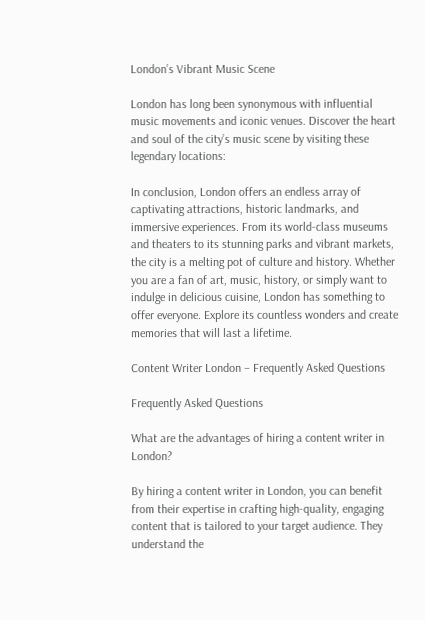London’s Vibrant Music Scene

London has long been synonymous with influential music movements and iconic venues. Discover the heart and soul of the city’s music scene by visiting these legendary locations:

In conclusion, London offers an endless array of captivating attractions, historic landmarks, and immersive experiences. From its world-class museums and theaters to its stunning parks and vibrant markets, the city is a melting pot of culture and history. Whether you are a fan of art, music, history, or simply want to indulge in delicious cuisine, London has something to offer everyone. Explore its countless wonders and create memories that will last a lifetime.

Content Writer London – Frequently Asked Questions

Frequently Asked Questions

What are the advantages of hiring a content writer in London?

By hiring a content writer in London, you can benefit from their expertise in crafting high-quality, engaging content that is tailored to your target audience. They understand the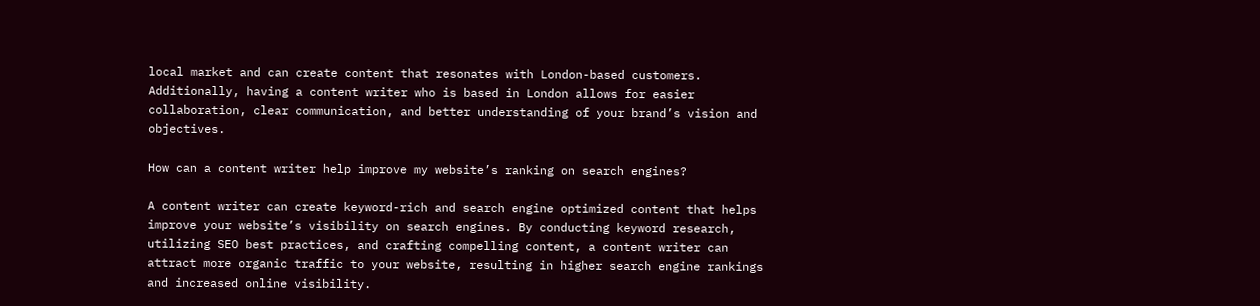local market and can create content that resonates with London-based customers. Additionally, having a content writer who is based in London allows for easier collaboration, clear communication, and better understanding of your brand’s vision and objectives.

How can a content writer help improve my website’s ranking on search engines?

A content writer can create keyword-rich and search engine optimized content that helps improve your website’s visibility on search engines. By conducting keyword research, utilizing SEO best practices, and crafting compelling content, a content writer can attract more organic traffic to your website, resulting in higher search engine rankings and increased online visibility.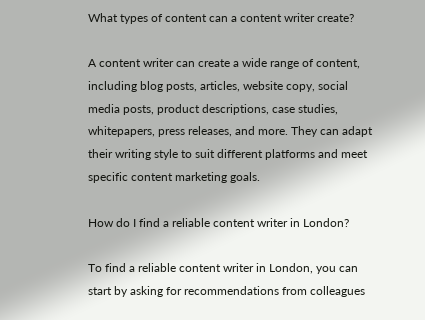What types of content can a content writer create?

A content writer can create a wide range of content, including blog posts, articles, website copy, social media posts, product descriptions, case studies, whitepapers, press releases, and more. They can adapt their writing style to suit different platforms and meet specific content marketing goals.

How do I find a reliable content writer in London?

To find a reliable content writer in London, you can start by asking for recommendations from colleagues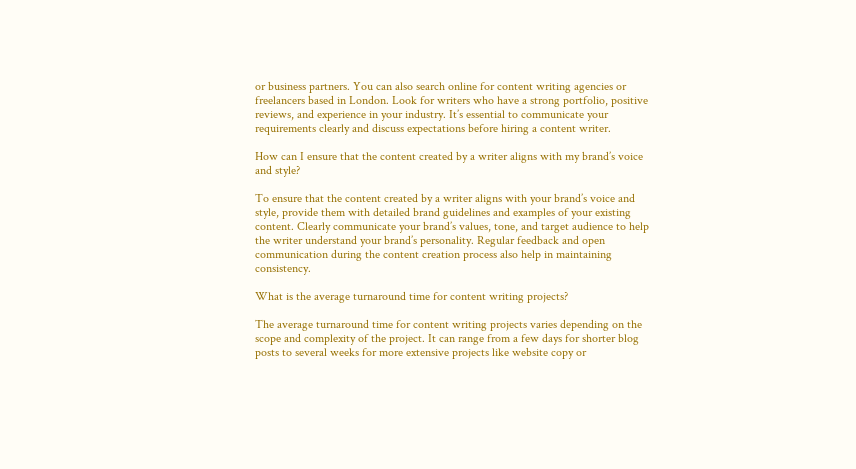or business partners. You can also search online for content writing agencies or freelancers based in London. Look for writers who have a strong portfolio, positive reviews, and experience in your industry. It’s essential to communicate your requirements clearly and discuss expectations before hiring a content writer.

How can I ensure that the content created by a writer aligns with my brand’s voice and style?

To ensure that the content created by a writer aligns with your brand’s voice and style, provide them with detailed brand guidelines and examples of your existing content. Clearly communicate your brand’s values, tone, and target audience to help the writer understand your brand’s personality. Regular feedback and open communication during the content creation process also help in maintaining consistency.

What is the average turnaround time for content writing projects?

The average turnaround time for content writing projects varies depending on the scope and complexity of the project. It can range from a few days for shorter blog posts to several weeks for more extensive projects like website copy or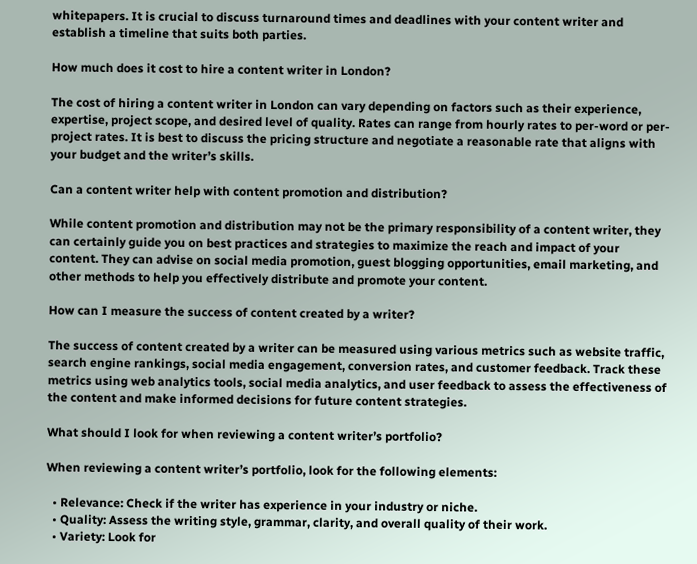whitepapers. It is crucial to discuss turnaround times and deadlines with your content writer and establish a timeline that suits both parties.

How much does it cost to hire a content writer in London?

The cost of hiring a content writer in London can vary depending on factors such as their experience, expertise, project scope, and desired level of quality. Rates can range from hourly rates to per-word or per-project rates. It is best to discuss the pricing structure and negotiate a reasonable rate that aligns with your budget and the writer’s skills.

Can a content writer help with content promotion and distribution?

While content promotion and distribution may not be the primary responsibility of a content writer, they can certainly guide you on best practices and strategies to maximize the reach and impact of your content. They can advise on social media promotion, guest blogging opportunities, email marketing, and other methods to help you effectively distribute and promote your content.

How can I measure the success of content created by a writer?

The success of content created by a writer can be measured using various metrics such as website traffic, search engine rankings, social media engagement, conversion rates, and customer feedback. Track these metrics using web analytics tools, social media analytics, and user feedback to assess the effectiveness of the content and make informed decisions for future content strategies.

What should I look for when reviewing a content writer’s portfolio?

When reviewing a content writer’s portfolio, look for the following elements:

  • Relevance: Check if the writer has experience in your industry or niche.
  • Quality: Assess the writing style, grammar, clarity, and overall quality of their work.
  • Variety: Look for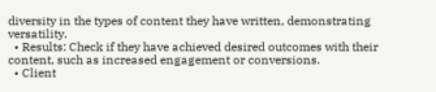diversity in the types of content they have written, demonstrating versatility.
  • Results: Check if they have achieved desired outcomes with their content, such as increased engagement or conversions.
  • Client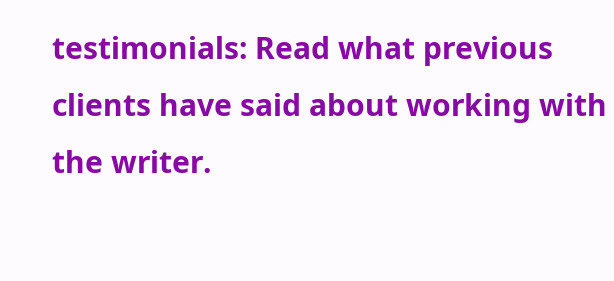testimonials: Read what previous clients have said about working with the writer.